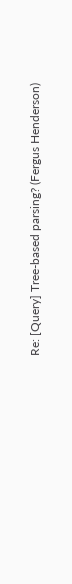Re: [Query] Tree-based parsing? (Fergus Henderson)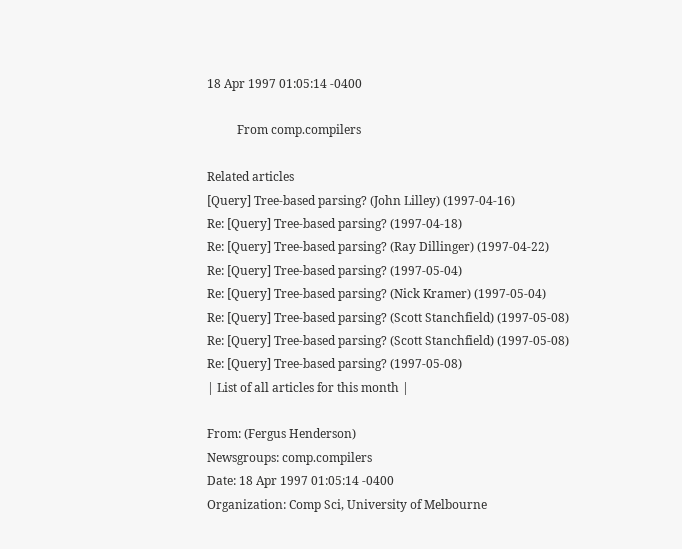18 Apr 1997 01:05:14 -0400

          From comp.compilers

Related articles
[Query] Tree-based parsing? (John Lilley) (1997-04-16)
Re: [Query] Tree-based parsing? (1997-04-18)
Re: [Query] Tree-based parsing? (Ray Dillinger) (1997-04-22)
Re: [Query] Tree-based parsing? (1997-05-04)
Re: [Query] Tree-based parsing? (Nick Kramer) (1997-05-04)
Re: [Query] Tree-based parsing? (Scott Stanchfield) (1997-05-08)
Re: [Query] Tree-based parsing? (Scott Stanchfield) (1997-05-08)
Re: [Query] Tree-based parsing? (1997-05-08)
| List of all articles for this month |

From: (Fergus Henderson)
Newsgroups: comp.compilers
Date: 18 Apr 1997 01:05:14 -0400
Organization: Comp Sci, University of Melbourne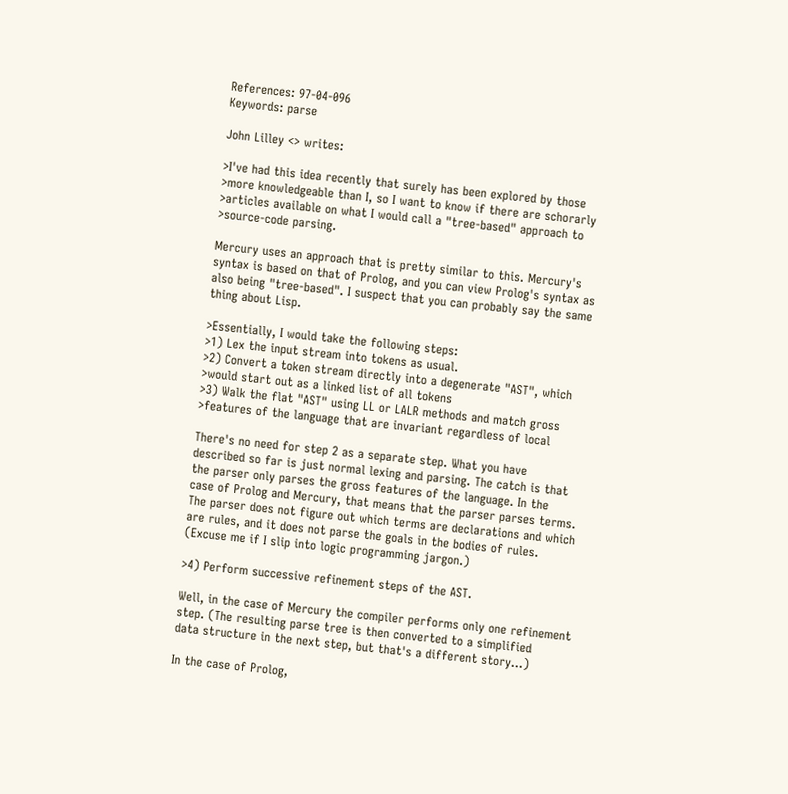References: 97-04-096
Keywords: parse

John Lilley <> writes:

>I've had this idea recently that surely has been explored by those
>more knowledgeable than I, so I want to know if there are schorarly
>articles available on what I would call a "tree-based" approach to
>source-code parsing.

Mercury uses an approach that is pretty similar to this. Mercury's
syntax is based on that of Prolog, and you can view Prolog's syntax as
also being "tree-based". I suspect that you can probably say the same
thing about Lisp.

>Essentially, I would take the following steps:
>1) Lex the input stream into tokens as usual.
>2) Convert a token stream directly into a degenerate "AST", which
>would start out as a linked list of all tokens
>3) Walk the flat "AST" using LL or LALR methods and match gross
>features of the language that are invariant regardless of local

There's no need for step 2 as a separate step. What you have
described so far is just normal lexing and parsing. The catch is that
the parser only parses the gross features of the language. In the
case of Prolog and Mercury, that means that the parser parses terms.
The parser does not figure out which terms are declarations and which
are rules, and it does not parse the goals in the bodies of rules.
(Excuse me if I slip into logic programming jargon.)

>4) Perform successive refinement steps of the AST.

Well, in the case of Mercury the compiler performs only one refinement
step. (The resulting parse tree is then converted to a simplified
data structure in the next step, but that's a different story...)

In the case of Prolog,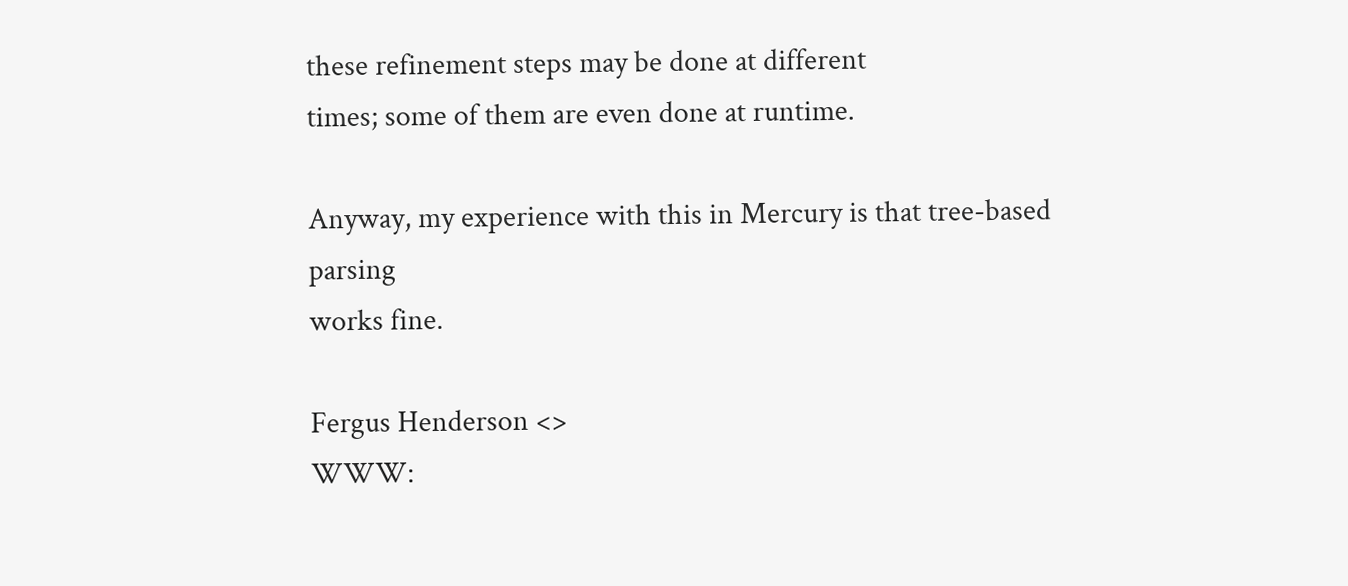these refinement steps may be done at different
times; some of them are even done at runtime.

Anyway, my experience with this in Mercury is that tree-based parsing
works fine.

Fergus Henderson <>
WWW: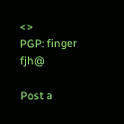<>
PGP: finger fjh@

Post a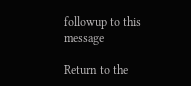followup to this message

Return to the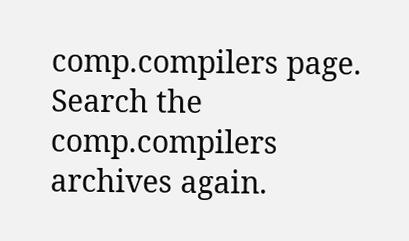comp.compilers page.
Search the comp.compilers archives again.